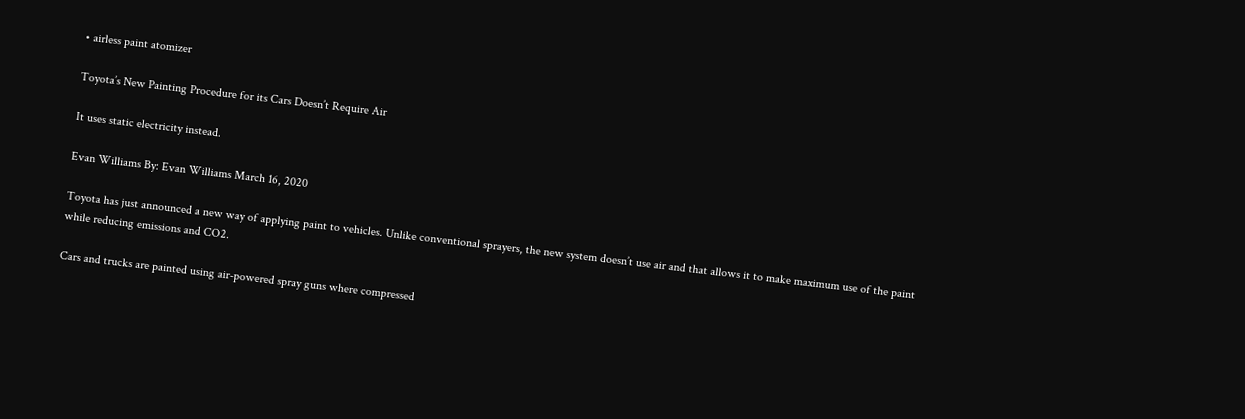• airless paint atomizer

Toyota’s New Painting Procedure for its Cars Doesn’t Require Air

It uses static electricity instead.

Evan Williams By: Evan Williams March 16, 2020

Toyota has just announced a new way of applying paint to vehicles. Unlike conventional sprayers, the new system doesn’t use air and that allows it to make maximum use of the paint while reducing emissions and CO2.

Cars and trucks are painted using air-powered spray guns where compressed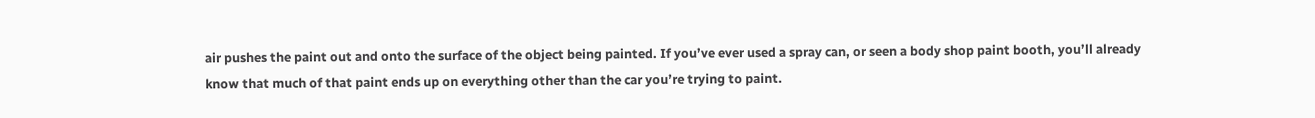air pushes the paint out and onto the surface of the object being painted. If you’ve ever used a spray can, or seen a body shop paint booth, you’ll already know that much of that paint ends up on everything other than the car you’re trying to paint.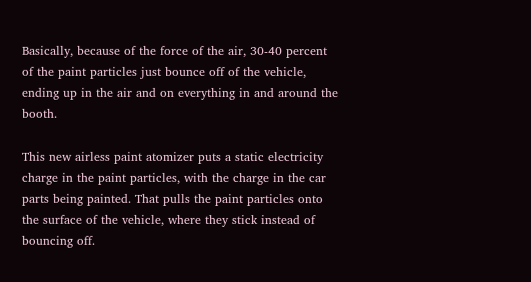Basically, because of the force of the air, 30-40 percent of the paint particles just bounce off of the vehicle, ending up in the air and on everything in and around the booth.

This new airless paint atomizer puts a static electricity charge in the paint particles, with the charge in the car parts being painted. That pulls the paint particles onto the surface of the vehicle, where they stick instead of bouncing off.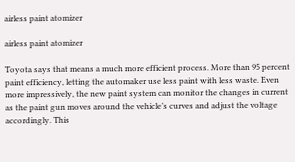airless paint atomizer

airless paint atomizer

Toyota says that means a much more efficient process. More than 95 percent paint efficiency, letting the automaker use less paint with less waste. Even more impressively, the new paint system can monitor the changes in current as the paint gun moves around the vehicle’s curves and adjust the voltage accordingly. This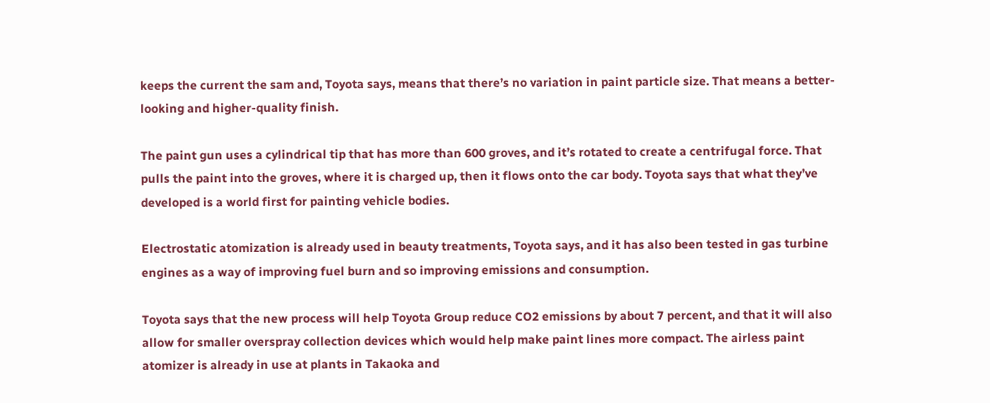keeps the current the sam and, Toyota says, means that there’s no variation in paint particle size. That means a better-looking and higher-quality finish.

The paint gun uses a cylindrical tip that has more than 600 groves, and it’s rotated to create a centrifugal force. That pulls the paint into the groves, where it is charged up, then it flows onto the car body. Toyota says that what they’ve developed is a world first for painting vehicle bodies.

Electrostatic atomization is already used in beauty treatments, Toyota says, and it has also been tested in gas turbine engines as a way of improving fuel burn and so improving emissions and consumption.

Toyota says that the new process will help Toyota Group reduce CO2 emissions by about 7 percent, and that it will also allow for smaller overspray collection devices which would help make paint lines more compact. The airless paint atomizer is already in use at plants in Takaoka and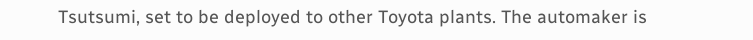Tsutsumi, set to be deployed to other Toyota plants. The automaker is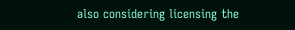also considering licensing the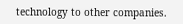technology to other companies.